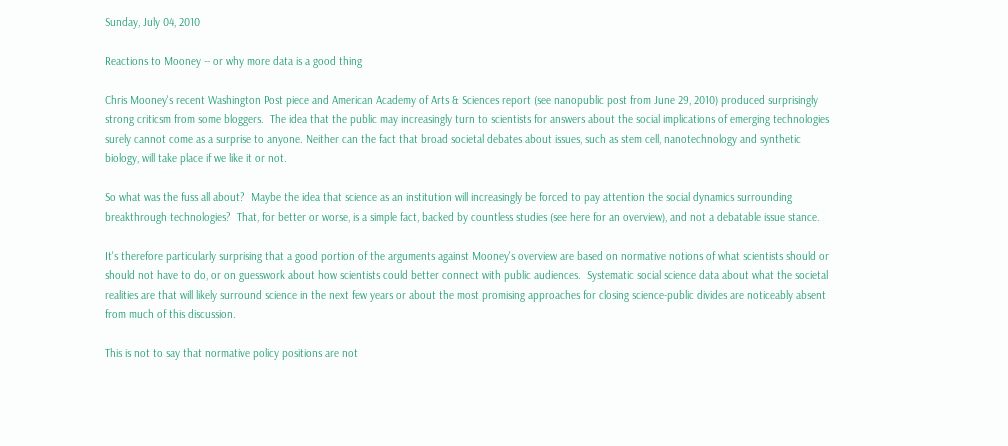Sunday, July 04, 2010

Reactions to Mooney -- or why more data is a good thing

Chris Mooney's recent Washington Post piece and American Academy of Arts & Sciences report (see nanopublic post from June 29, 2010) produced surprisingly strong criticsm from some bloggers.  The idea that the public may increasingly turn to scientists for answers about the social implications of emerging technologies surely cannot come as a surprise to anyone. Neither can the fact that broad societal debates about issues, such as stem cell, nanotechnology and synthetic biology, will take place if we like it or not.

So what was the fuss all about?  Maybe the idea that science as an institution will increasingly be forced to pay attention the social dynamics surrounding breakthrough technologies?  That, for better or worse, is a simple fact, backed by countless studies (see here for an overview), and not a debatable issue stance.

It's therefore particularly surprising that a good portion of the arguments against Mooney's overview are based on normative notions of what scientists should or should not have to do, or on guesswork about how scientists could better connect with public audiences.  Systematic social science data about what the societal realities are that will likely surround science in the next few years or about the most promising approaches for closing science-public divides are noticeably absent from much of this discussion.

This is not to say that normative policy positions are not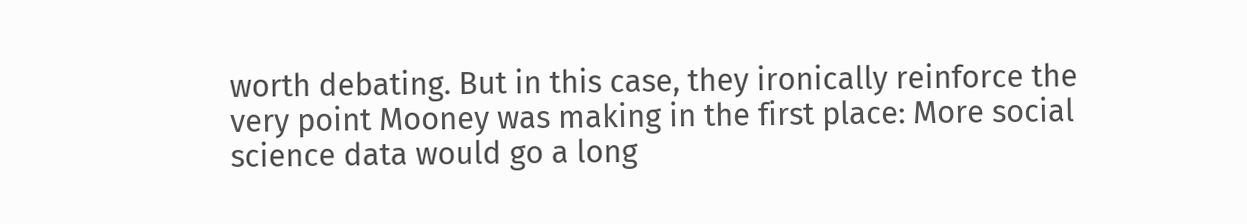worth debating. But in this case, they ironically reinforce the very point Mooney was making in the first place: More social science data would go a long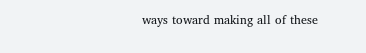ways toward making all of these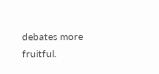debates more fruitful.